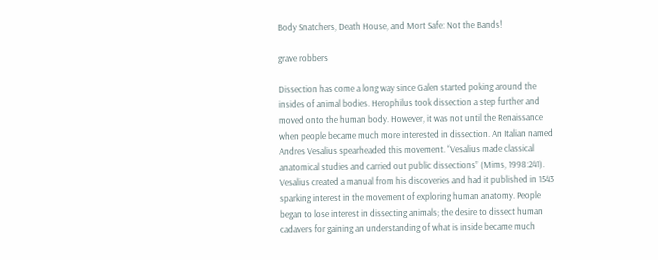Body Snatchers, Death House, and Mort Safe: Not the Bands!

grave robbers

Dissection has come a long way since Galen started poking around the insides of animal bodies. Herophilus took dissection a step further and moved onto the human body. However, it was not until the Renaissance when people became much more interested in dissection. An Italian named Andres Vesalius spearheaded this movement. “Vesalius made classical anatomical studies and carried out public dissections” (Mims, 1998:241). Vesalius created a manual from his discoveries and had it published in 1543 sparking interest in the movement of exploring human anatomy. People began to lose interest in dissecting animals; the desire to dissect human cadavers for gaining an understanding of what is inside became much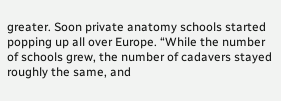greater. Soon private anatomy schools started popping up all over Europe. “While the number of schools grew, the number of cadavers stayed roughly the same, and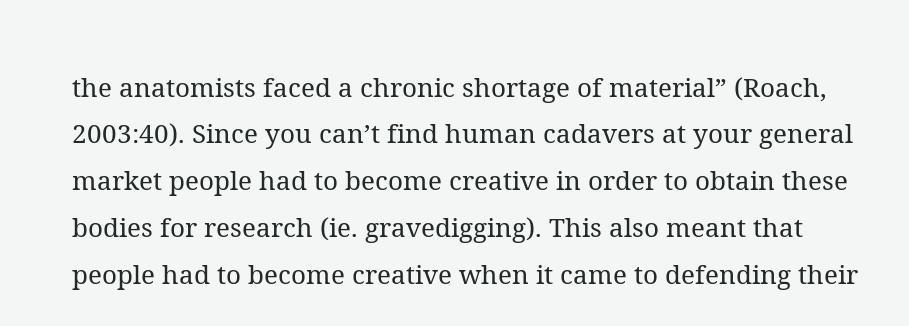the anatomists faced a chronic shortage of material” (Roach, 2003:40). Since you can’t find human cadavers at your general market people had to become creative in order to obtain these bodies for research (ie. gravedigging). This also meant that people had to become creative when it came to defending their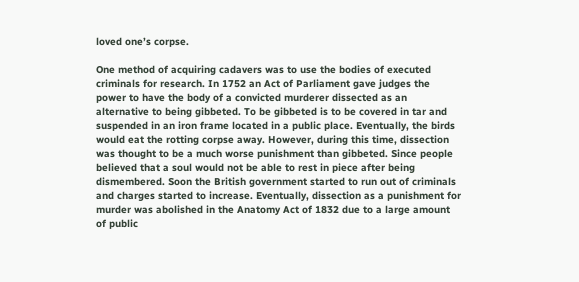loved one’s corpse.

One method of acquiring cadavers was to use the bodies of executed criminals for research. In 1752 an Act of Parliament gave judges the power to have the body of a convicted murderer dissected as an alternative to being gibbeted. To be gibbeted is to be covered in tar and suspended in an iron frame located in a public place. Eventually, the birds would eat the rotting corpse away. However, during this time, dissection was thought to be a much worse punishment than gibbeted. Since people believed that a soul would not be able to rest in piece after being dismembered. Soon the British government started to run out of criminals and charges started to increase. Eventually, dissection as a punishment for murder was abolished in the Anatomy Act of 1832 due to a large amount of public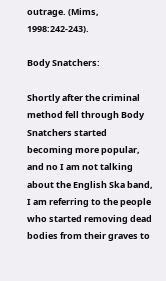outrage. (Mims, 1998:242-243).

Body Snatchers:

Shortly after the criminal method fell through Body Snatchers started becoming more popular, and no I am not talking about the English Ska band, I am referring to the people who started removing dead bodies from their graves to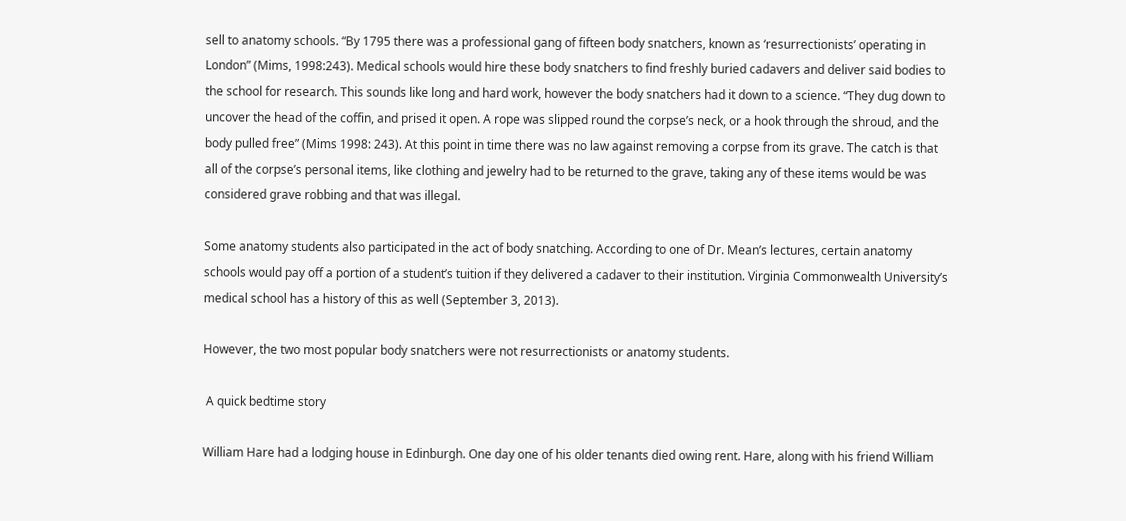sell to anatomy schools. “By 1795 there was a professional gang of fifteen body snatchers, known as ‘resurrectionists’ operating in London” (Mims, 1998:243). Medical schools would hire these body snatchers to find freshly buried cadavers and deliver said bodies to the school for research. This sounds like long and hard work, however the body snatchers had it down to a science. “They dug down to uncover the head of the coffin, and prised it open. A rope was slipped round the corpse’s neck, or a hook through the shroud, and the body pulled free” (Mims 1998: 243). At this point in time there was no law against removing a corpse from its grave. The catch is that all of the corpse’s personal items, like clothing and jewelry had to be returned to the grave, taking any of these items would be was considered grave robbing and that was illegal.

Some anatomy students also participated in the act of body snatching. According to one of Dr. Mean’s lectures, certain anatomy schools would pay off a portion of a student’s tuition if they delivered a cadaver to their institution. Virginia Commonwealth University’s medical school has a history of this as well (September 3, 2013).

However, the two most popular body snatchers were not resurrectionists or anatomy students.

 A quick bedtime story

William Hare had a lodging house in Edinburgh. One day one of his older tenants died owing rent. Hare, along with his friend William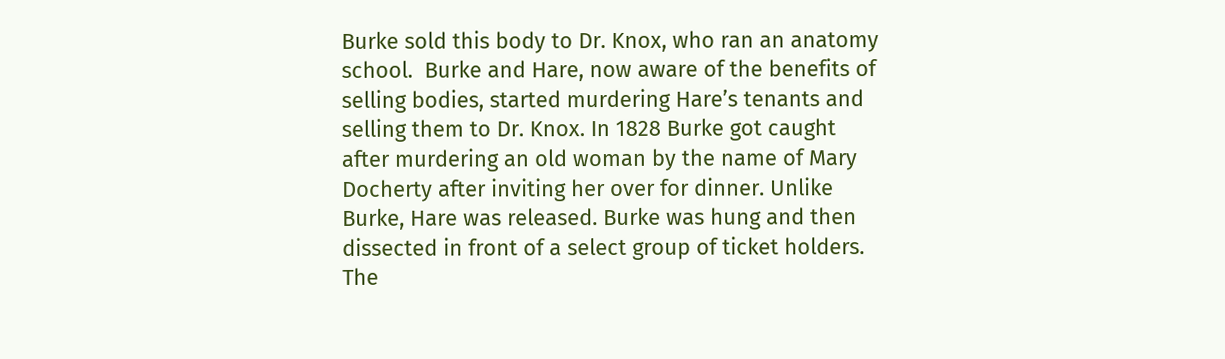Burke sold this body to Dr. Knox, who ran an anatomy school.  Burke and Hare, now aware of the benefits of selling bodies, started murdering Hare’s tenants and selling them to Dr. Knox. In 1828 Burke got caught after murdering an old woman by the name of Mary Docherty after inviting her over for dinner. Unlike Burke, Hare was released. Burke was hung and then dissected in front of a select group of ticket holders. The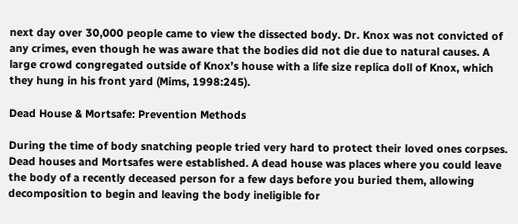next day over 30,000 people came to view the dissected body. Dr. Knox was not convicted of any crimes, even though he was aware that the bodies did not die due to natural causes. A large crowd congregated outside of Knox’s house with a life size replica doll of Knox, which they hung in his front yard (Mims, 1998:245).

Dead House & Mortsafe: Prevention Methods

During the time of body snatching people tried very hard to protect their loved ones corpses. Dead houses and Mortsafes were established. A dead house was places where you could leave the body of a recently deceased person for a few days before you buried them, allowing decomposition to begin and leaving the body ineligible for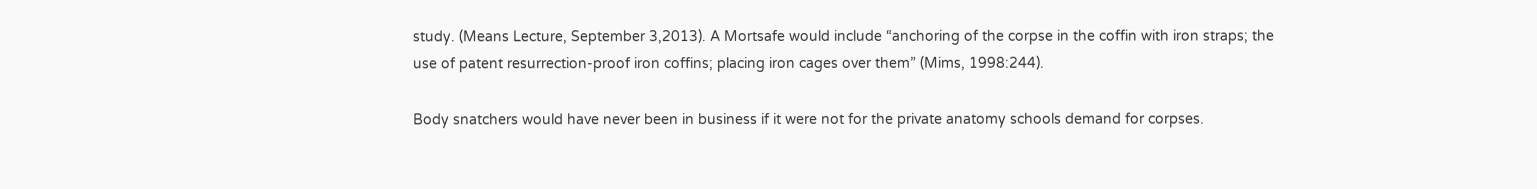study. (Means Lecture, September 3,2013). A Mortsafe would include “anchoring of the corpse in the coffin with iron straps; the use of patent resurrection-proof iron coffins; placing iron cages over them” (Mims, 1998:244).

Body snatchers would have never been in business if it were not for the private anatomy schools demand for corpses.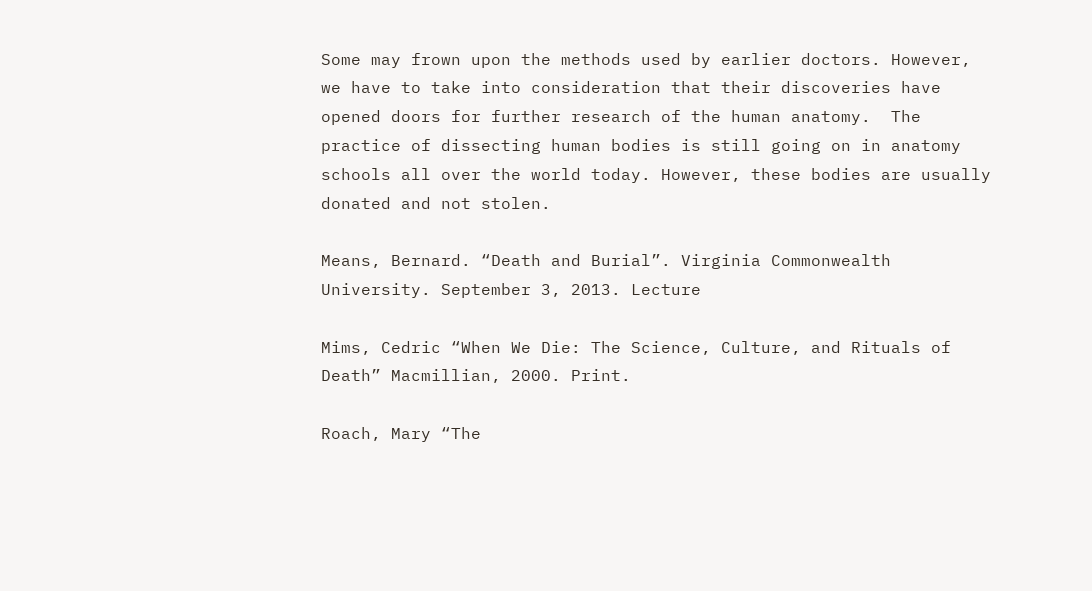Some may frown upon the methods used by earlier doctors. However, we have to take into consideration that their discoveries have opened doors for further research of the human anatomy.  The practice of dissecting human bodies is still going on in anatomy schools all over the world today. However, these bodies are usually donated and not stolen.

Means, Bernard. “Death and Burial”. Virginia Commonwealth University. September 3, 2013. Lecture

Mims, Cedric “When We Die: The Science, Culture, and Rituals of Death” Macmillian, 2000. Print.

Roach, Mary “The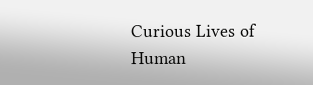Curious Lives of Human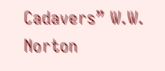Cadavers” W.W. Norton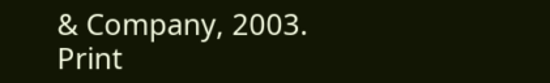& Company, 2003. Print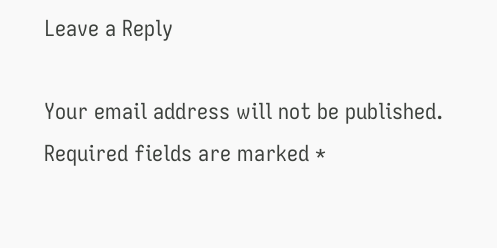Leave a Reply

Your email address will not be published. Required fields are marked *